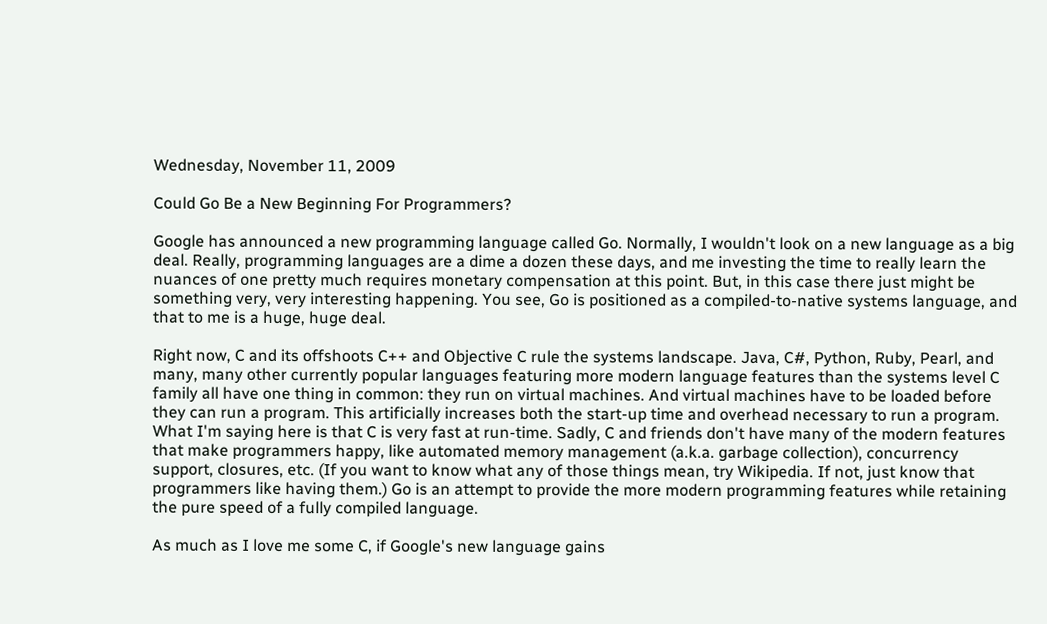Wednesday, November 11, 2009

Could Go Be a New Beginning For Programmers?

Google has announced a new programming language called Go. Normally, I wouldn't look on a new language as a big deal. Really, programming languages are a dime a dozen these days, and me investing the time to really learn the nuances of one pretty much requires monetary compensation at this point. But, in this case there just might be something very, very interesting happening. You see, Go is positioned as a compiled-to-native systems language, and that to me is a huge, huge deal.

Right now, C and its offshoots C++ and Objective C rule the systems landscape. Java, C#, Python, Ruby, Pearl, and many, many other currently popular languages featuring more modern language features than the systems level C family all have one thing in common: they run on virtual machines. And virtual machines have to be loaded before they can run a program. This artificially increases both the start-up time and overhead necessary to run a program. What I'm saying here is that C is very fast at run-time. Sadly, C and friends don't have many of the modern features that make programmers happy, like automated memory management (a.k.a. garbage collection), concurrency support, closures, etc. (If you want to know what any of those things mean, try Wikipedia. If not, just know that programmers like having them.) Go is an attempt to provide the more modern programming features while retaining the pure speed of a fully compiled language.

As much as I love me some C, if Google's new language gains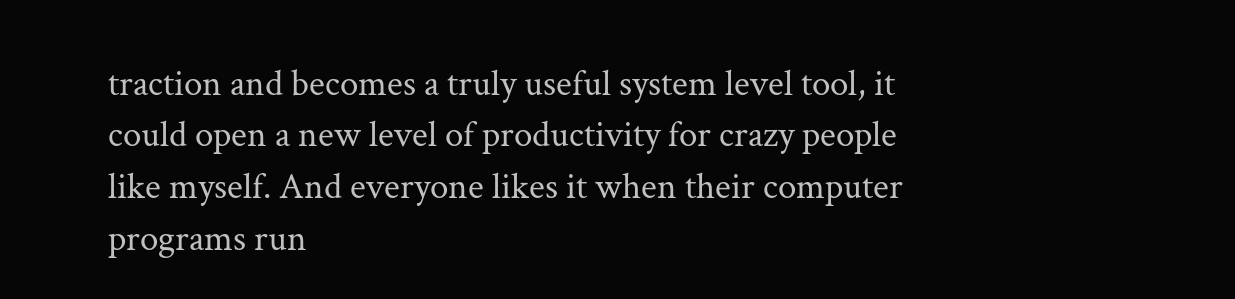traction and becomes a truly useful system level tool, it could open a new level of productivity for crazy people like myself. And everyone likes it when their computer programs run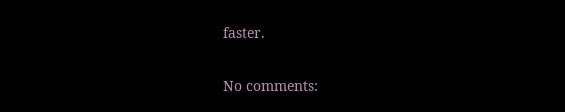faster.

No comments: